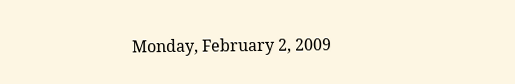Monday, February 2, 2009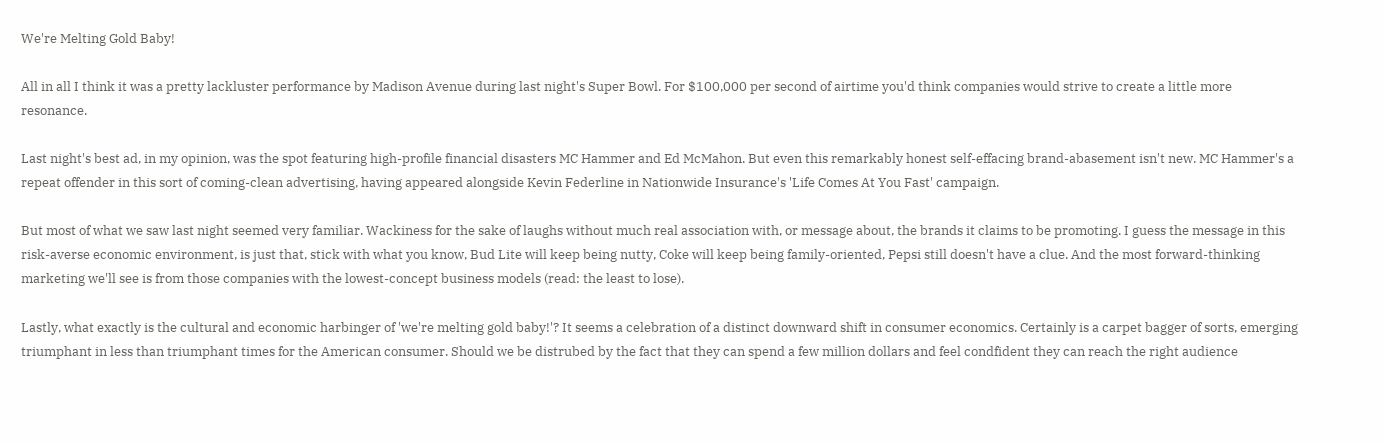We're Melting Gold Baby!

All in all I think it was a pretty lackluster performance by Madison Avenue during last night's Super Bowl. For $100,000 per second of airtime you'd think companies would strive to create a little more resonance.

Last night's best ad, in my opinion, was the spot featuring high-profile financial disasters MC Hammer and Ed McMahon. But even this remarkably honest self-effacing brand-abasement isn't new. MC Hammer's a repeat offender in this sort of coming-clean advertising, having appeared alongside Kevin Federline in Nationwide Insurance's 'Life Comes At You Fast' campaign.

But most of what we saw last night seemed very familiar. Wackiness for the sake of laughs without much real association with, or message about, the brands it claims to be promoting. I guess the message in this risk-averse economic environment, is just that, stick with what you know, Bud Lite will keep being nutty, Coke will keep being family-oriented, Pepsi still doesn't have a clue. And the most forward-thinking marketing we'll see is from those companies with the lowest-concept business models (read: the least to lose).

Lastly, what exactly is the cultural and economic harbinger of 'we're melting gold baby!'? It seems a celebration of a distinct downward shift in consumer economics. Certainly is a carpet bagger of sorts, emerging triumphant in less than triumphant times for the American consumer. Should we be distrubed by the fact that they can spend a few million dollars and feel condfident they can reach the right audience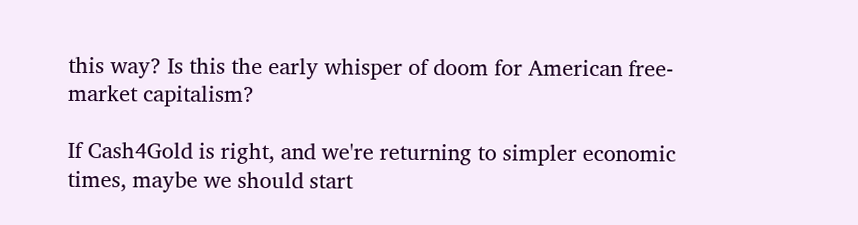this way? Is this the early whisper of doom for American free-market capitalism?

If Cash4Gold is right, and we're returning to simpler economic times, maybe we should start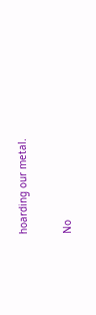hoarding our metal.

No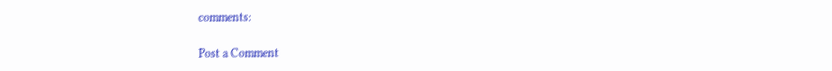comments:

Post a Comment